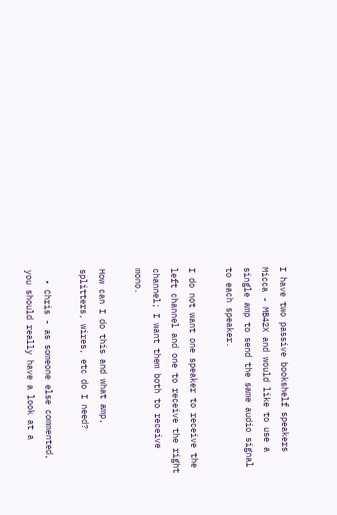I have two passive bookshelf speakers Micca - MB42X and would like to use a single amp to send the same audio signal to each speaker.

I do not want one speaker to receive the left channel and one to receive the right channel; I want them both to receive mono.

How can I do this and what amp, splitters, wires, etc do I need?

  • Chris - as someone else commented, you should really have a look at a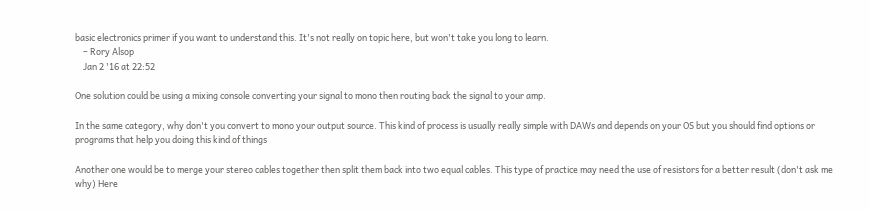basic electronics primer if you want to understand this. It's not really on topic here, but won't take you long to learn.
    – Rory Alsop
    Jan 2 '16 at 22:52

One solution could be using a mixing console converting your signal to mono then routing back the signal to your amp.

In the same category, why don't you convert to mono your output source. This kind of process is usually really simple with DAWs and depends on your OS but you should find options or programs that help you doing this kind of things

Another one would be to merge your stereo cables together then split them back into two equal cables. This type of practice may need the use of resistors for a better result (don't ask me why) Here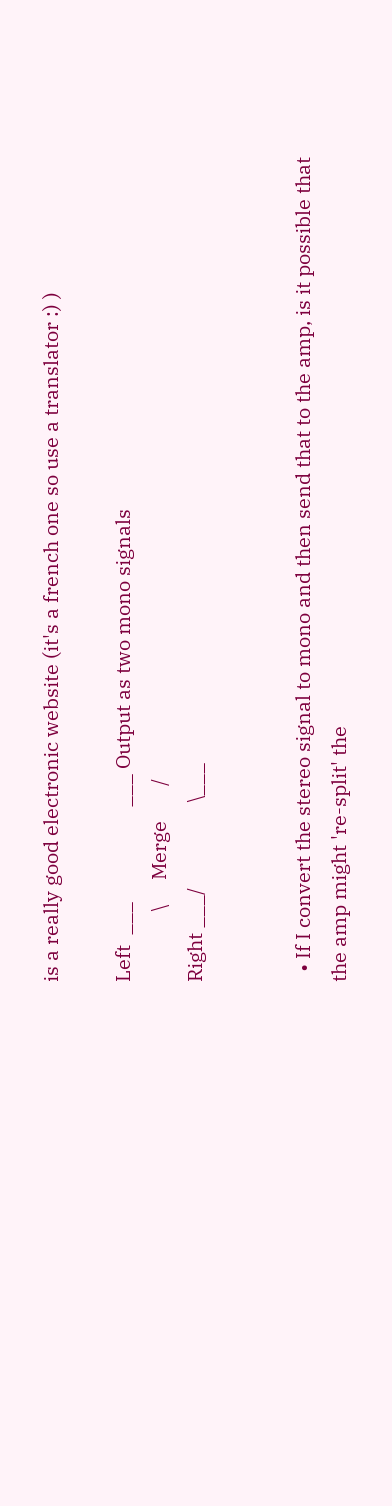is a really good electronic website (it's a french one so use a translator :) )

Left  ___                   ___ Output as two mono signals
              \     Merge       /
Right ___/                 \___


  • If I convert the stereo signal to mono and then send that to the amp, is it possible that the amp might 're-split' the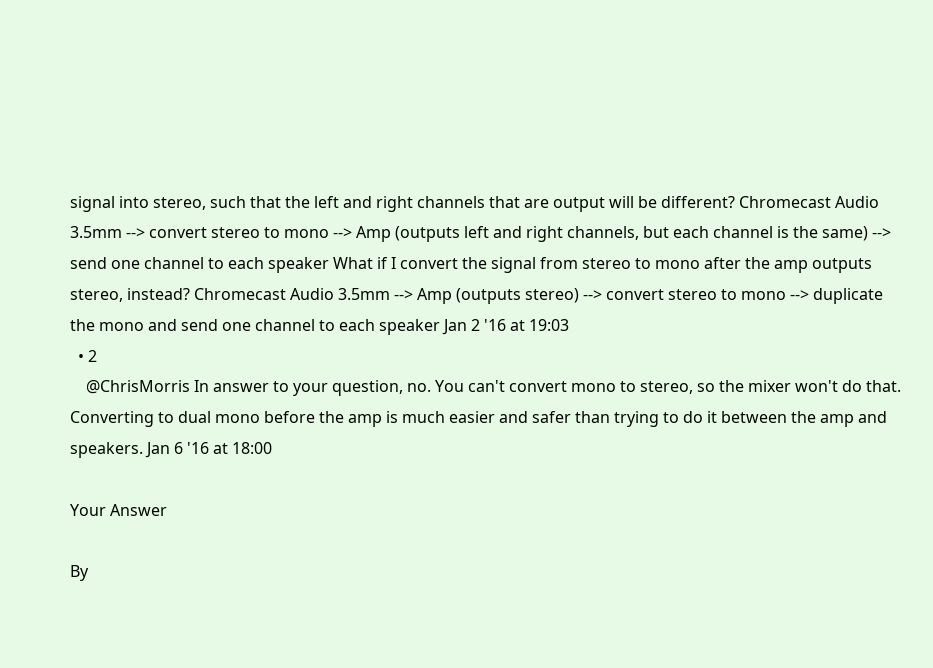signal into stereo, such that the left and right channels that are output will be different? Chromecast Audio 3.5mm --> convert stereo to mono --> Amp (outputs left and right channels, but each channel is the same) --> send one channel to each speaker What if I convert the signal from stereo to mono after the amp outputs stereo, instead? Chromecast Audio 3.5mm --> Amp (outputs stereo) --> convert stereo to mono --> duplicate the mono and send one channel to each speaker Jan 2 '16 at 19:03
  • 2
    @ChrisMorris In answer to your question, no. You can't convert mono to stereo, so the mixer won't do that. Converting to dual mono before the amp is much easier and safer than trying to do it between the amp and speakers. Jan 6 '16 at 18:00

Your Answer

By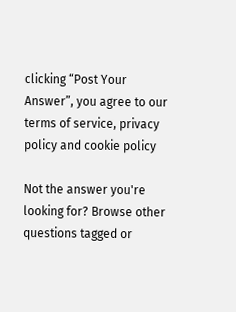clicking “Post Your Answer”, you agree to our terms of service, privacy policy and cookie policy

Not the answer you're looking for? Browse other questions tagged or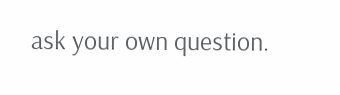ask your own question.